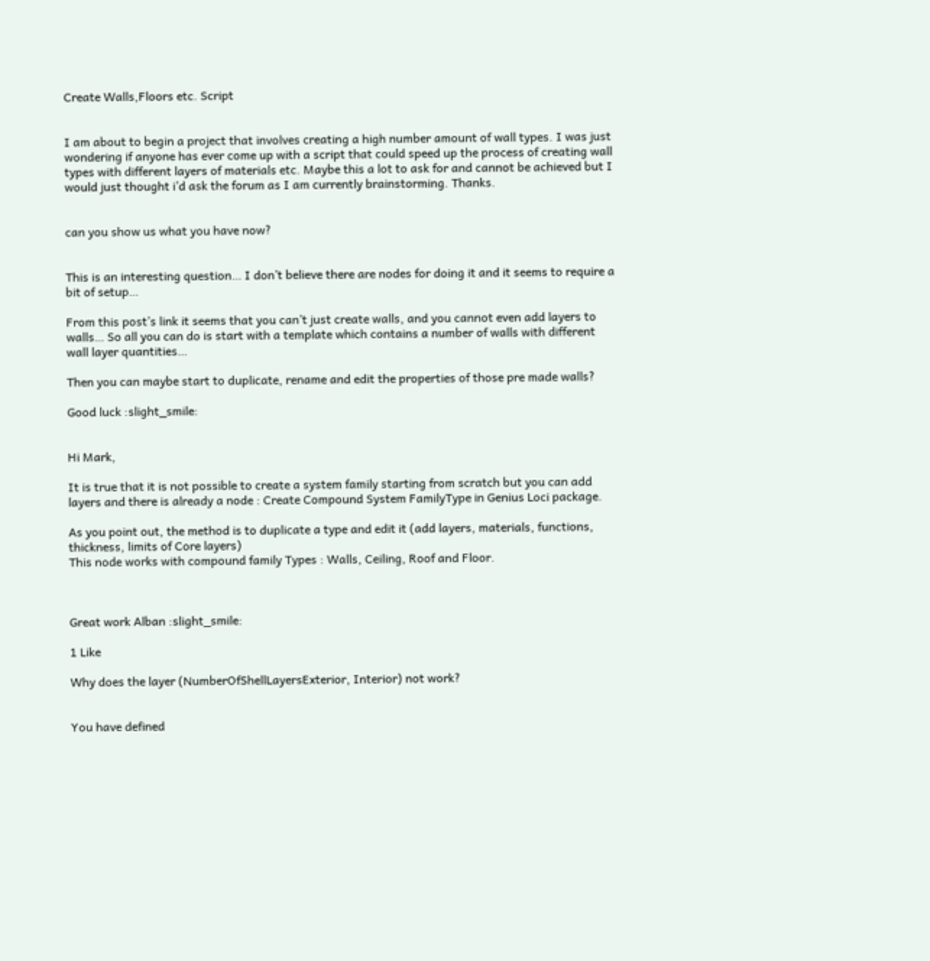Create Walls,Floors etc. Script


I am about to begin a project that involves creating a high number amount of wall types. I was just wondering if anyone has ever come up with a script that could speed up the process of creating wall types with different layers of materials etc. Maybe this a lot to ask for and cannot be achieved but I would just thought i’d ask the forum as I am currently brainstorming. Thanks.


can you show us what you have now?


This is an interesting question… I don’t believe there are nodes for doing it and it seems to require a bit of setup…

From this post’s link it seems that you can’t just create walls, and you cannot even add layers to walls… So all you can do is start with a template which contains a number of walls with different wall layer quantities…

Then you can maybe start to duplicate, rename and edit the properties of those pre made walls?

Good luck :slight_smile:


Hi Mark,

It is true that it is not possible to create a system family starting from scratch but you can add layers and there is already a node : Create Compound System FamilyType in Genius Loci package.

As you point out, the method is to duplicate a type and edit it (add layers, materials, functions, thickness, limits of Core layers)
This node works with compound family Types : Walls, Ceiling, Roof and Floor.



Great work Alban :slight_smile:

1 Like

Why does the layer (NumberOfShellLayersExterior, Interior) not work?


You have defined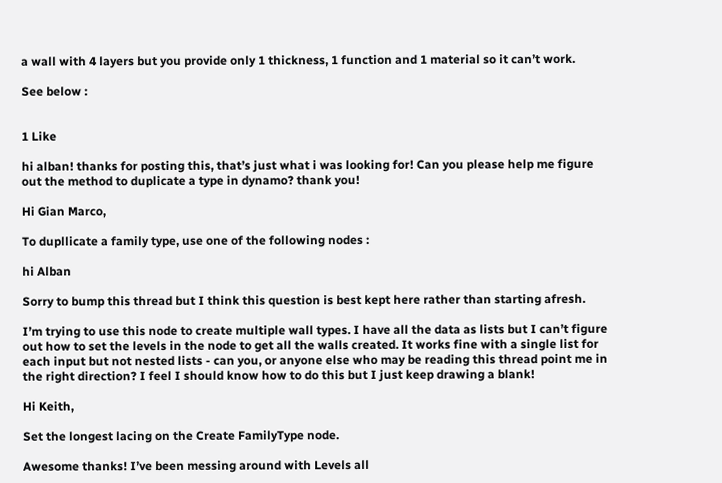a wall with 4 layers but you provide only 1 thickness, 1 function and 1 material so it can’t work.

See below :


1 Like

hi alban! thanks for posting this, that’s just what i was looking for! Can you please help me figure out the method to duplicate a type in dynamo? thank you!

Hi Gian Marco,

To dupllicate a family type, use one of the following nodes :

hi Alban

Sorry to bump this thread but I think this question is best kept here rather than starting afresh.

I’m trying to use this node to create multiple wall types. I have all the data as lists but I can’t figure out how to set the levels in the node to get all the walls created. It works fine with a single list for each input but not nested lists - can you, or anyone else who may be reading this thread point me in the right direction? I feel I should know how to do this but I just keep drawing a blank!

Hi Keith,

Set the longest lacing on the Create FamilyType node.

Awesome thanks! I’ve been messing around with Levels all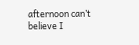afternoon can’t believe I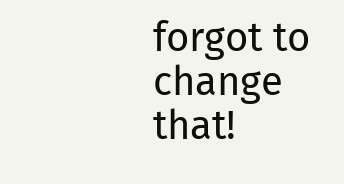forgot to change that!